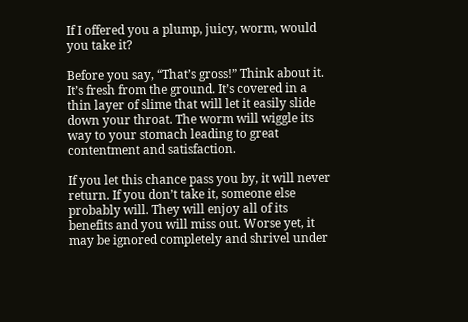If I offered you a plump, juicy, worm, would you take it?

Before you say, “That’s gross!” Think about it. It’s fresh from the ground. It’s covered in a thin layer of slime that will let it easily slide down your throat. The worm will wiggle its way to your stomach leading to great contentment and satisfaction.

If you let this chance pass you by, it will never return. If you don’t take it, someone else probably will. They will enjoy all of its benefits and you will miss out. Worse yet, it may be ignored completely and shrivel under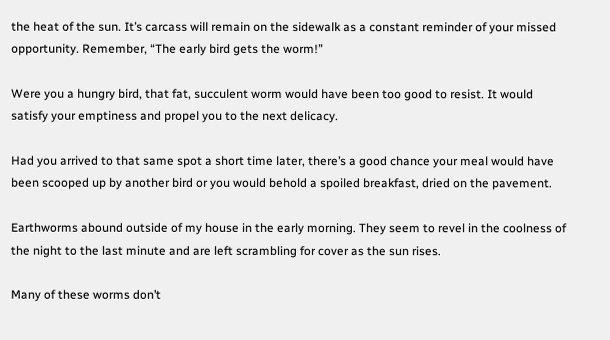the heat of the sun. It’s carcass will remain on the sidewalk as a constant reminder of your missed opportunity. Remember, “The early bird gets the worm!”

Were you a hungry bird, that fat, succulent worm would have been too good to resist. It would satisfy your emptiness and propel you to the next delicacy.

Had you arrived to that same spot a short time later, there’s a good chance your meal would have been scooped up by another bird or you would behold a spoiled breakfast, dried on the pavement.

Earthworms abound outside of my house in the early morning. They seem to revel in the coolness of the night to the last minute and are left scrambling for cover as the sun rises.

Many of these worms don’t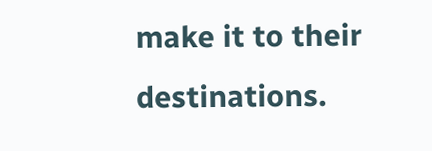make it to their destinations.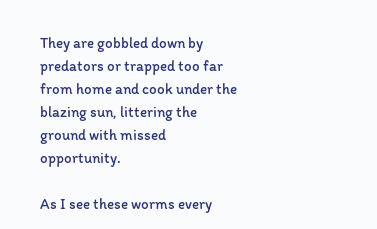They are gobbled down by predators or trapped too far from home and cook under the blazing sun, littering the ground with missed opportunity.

As I see these worms every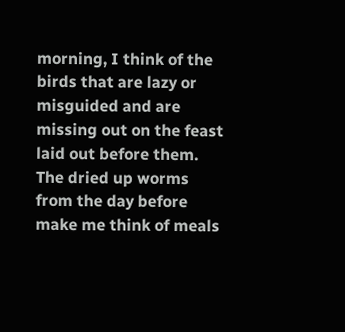morning, I think of the birds that are lazy or misguided and are missing out on the feast laid out before them. The dried up worms from the day before make me think of meals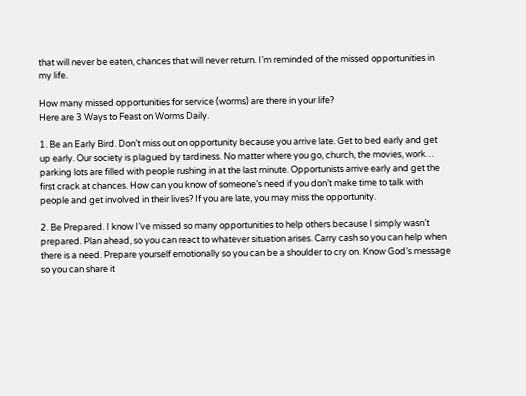that will never be eaten, chances that will never return. I’m reminded of the missed opportunities in my life.

How many missed opportunities for service (worms) are there in your life?
Here are 3 Ways to Feast on Worms Daily.

1. Be an Early Bird. Don’t miss out on opportunity because you arrive late. Get to bed early and get up early. Our society is plagued by tardiness. No matter where you go, church, the movies, work… parking lots are filled with people rushing in at the last minute. Opportunists arrive early and get the first crack at chances. How can you know of someone’s need if you don’t make time to talk with people and get involved in their lives? If you are late, you may miss the opportunity.

2. Be Prepared. I know I’ve missed so many opportunities to help others because I simply wasn’t prepared. Plan ahead, so you can react to whatever situation arises. Carry cash so you can help when there is a need. Prepare yourself emotionally so you can be a shoulder to cry on. Know God’s message so you can share it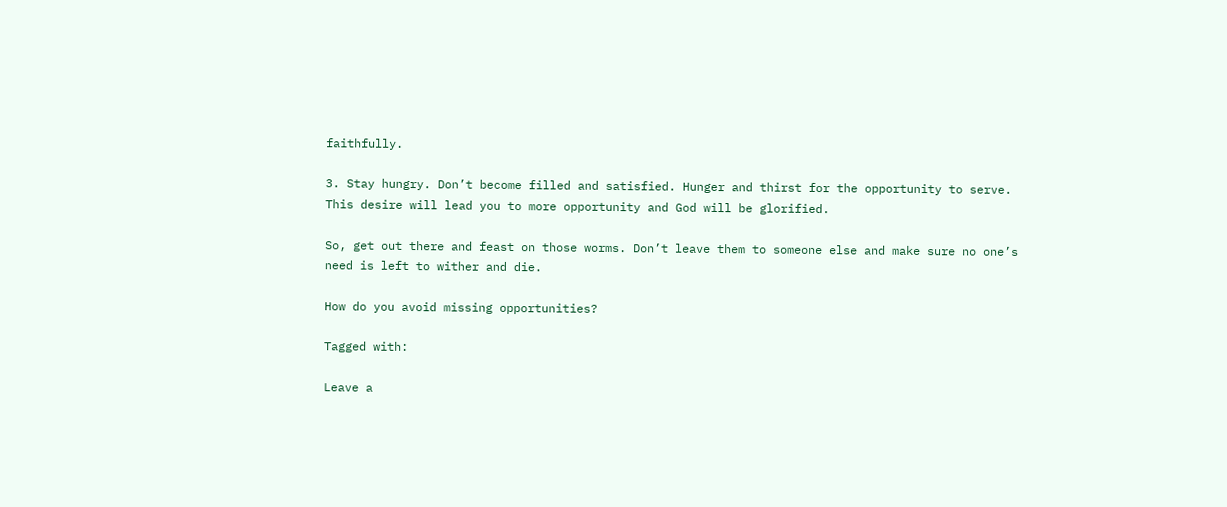faithfully.

3. Stay hungry. Don’t become filled and satisfied. Hunger and thirst for the opportunity to serve. This desire will lead you to more opportunity and God will be glorified.

So, get out there and feast on those worms. Don’t leave them to someone else and make sure no one’s need is left to wither and die.

How do you avoid missing opportunities?

Tagged with:

Leave a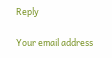Reply

Your email address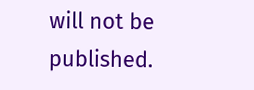will not be published.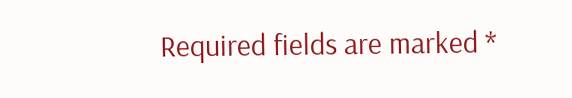Required fields are marked *